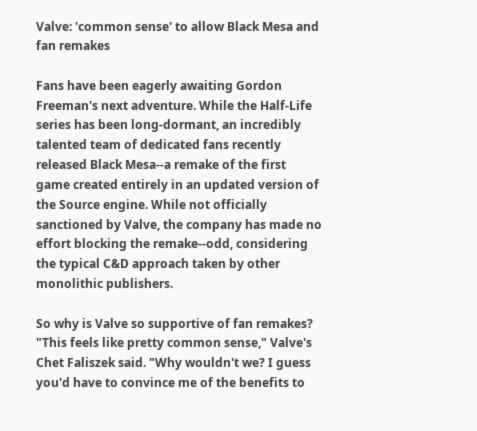Valve: 'common sense' to allow Black Mesa and fan remakes

Fans have been eagerly awaiting Gordon Freeman's next adventure. While the Half-Life series has been long-dormant, an incredibly talented team of dedicated fans recently released Black Mesa--a remake of the first game created entirely in an updated version of the Source engine. While not officially sanctioned by Valve, the company has made no effort blocking the remake--odd, considering the typical C&D approach taken by other monolithic publishers.

So why is Valve so supportive of fan remakes? "This feels like pretty common sense," Valve's Chet Faliszek said. "Why wouldn't we? I guess you'd have to convince me of the benefits to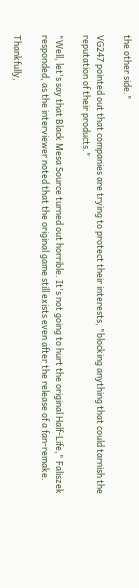the other side."

VG247 pointed out that companies are trying to protect their interests, "blocking anything that could tarnish the reputation of their products."

"Well, let's say that Black Mesa Source turned out horrible. It's not going to hurt the original Half-Life," Faliszek responded, as the interviewer noted that the original game still exists even after the release of a fan-remake.

Thankfully,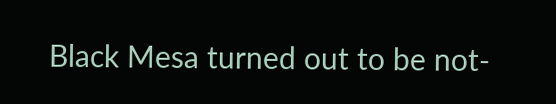Black Mesa turned out to be not-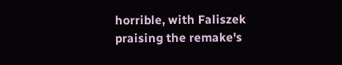horrible, with Faliszek praising the remake's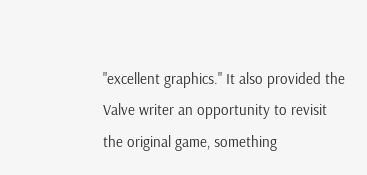"excellent graphics." It also provided the Valve writer an opportunity to revisit the original game, something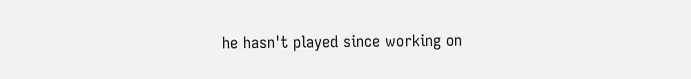he hasn't played since working on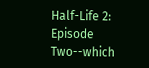Half-Life 2: Episode Two--which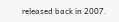released back in 2007.